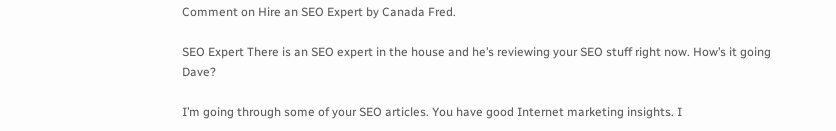Comment on Hire an SEO Expert by Canada Fred.

SEO Expert There is an SEO expert in the house and he’s reviewing your SEO stuff right now. How’s it going Dave?

I’m going through some of your SEO articles. You have good Internet marketing insights. I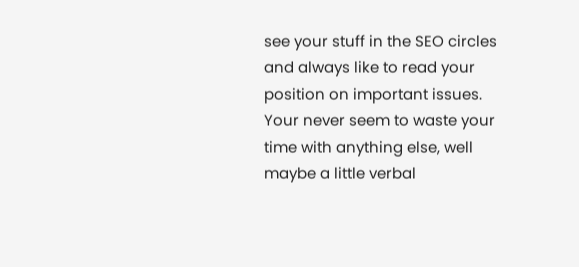see your stuff in the SEO circles and always like to read your position on important issues. Your never seem to waste your time with anything else, well maybe a little verbal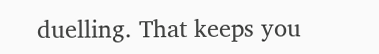duelling. That keeps you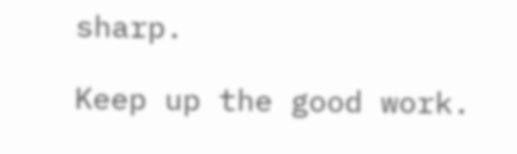sharp.

Keep up the good work.